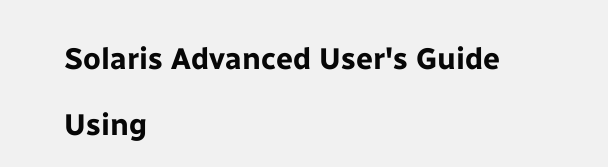Solaris Advanced User's Guide

Using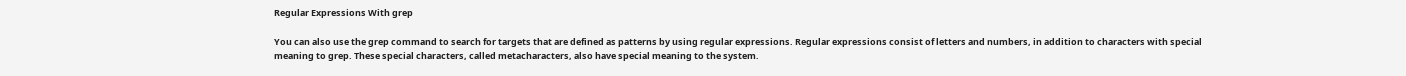Regular Expressions With grep

You can also use the grep command to search for targets that are defined as patterns by using regular expressions. Regular expressions consist of letters and numbers, in addition to characters with special meaning to grep. These special characters, called metacharacters, also have special meaning to the system.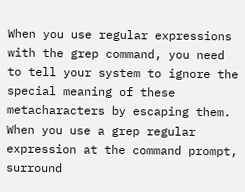When you use regular expressions with the grep command, you need to tell your system to ignore the special meaning of these metacharacters by escaping them. When you use a grep regular expression at the command prompt, surround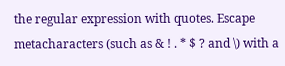the regular expression with quotes. Escape metacharacters (such as & ! . * $ ? and \) with a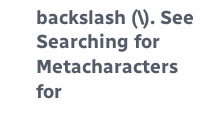backslash (\). See Searching for Metacharacters for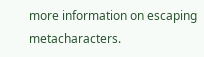more information on escaping metacharacters.